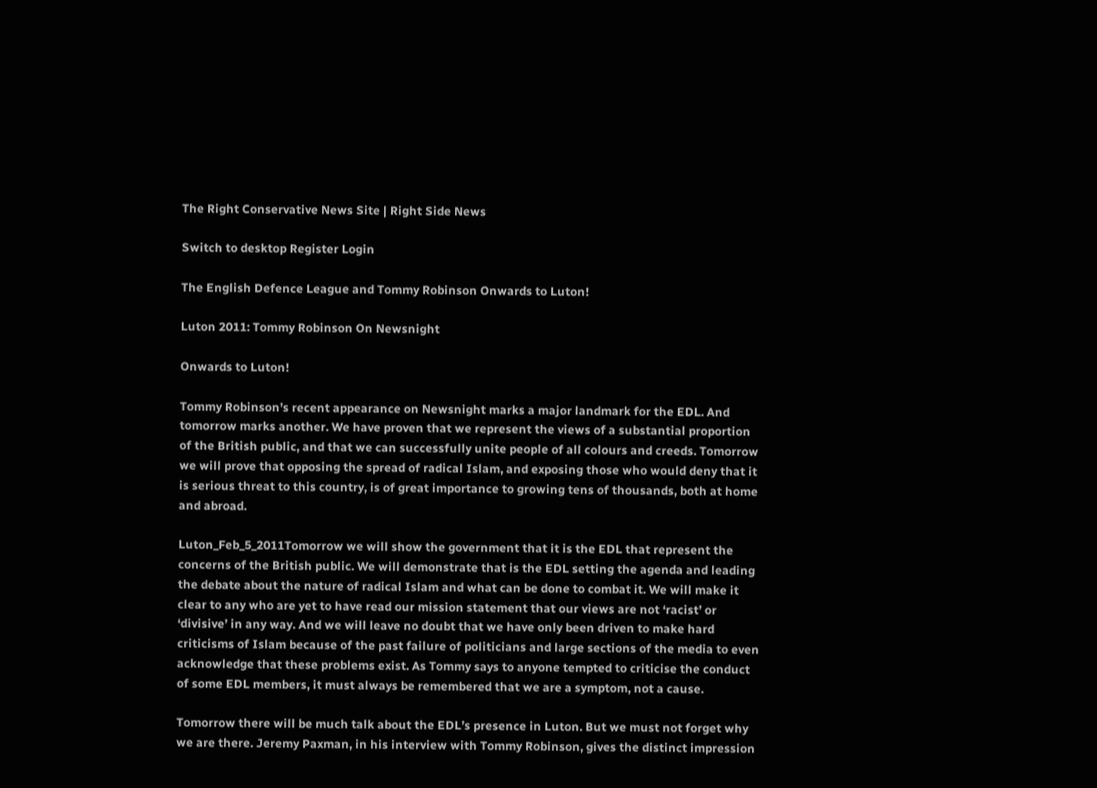The Right Conservative News Site | Right Side News

Switch to desktop Register Login

The English Defence League and Tommy Robinson Onwards to Luton!

Luton 2011: Tommy Robinson On Newsnight

Onwards to Luton!

Tommy Robinson’s recent appearance on Newsnight marks a major landmark for the EDL. And tomorrow marks another. We have proven that we represent the views of a substantial proportion of the British public, and that we can successfully unite people of all colours and creeds. Tomorrow we will prove that opposing the spread of radical Islam, and exposing those who would deny that it is serious threat to this country, is of great importance to growing tens of thousands, both at home and abroad.

Luton_Feb_5_2011Tomorrow we will show the government that it is the EDL that represent the concerns of the British public. We will demonstrate that is the EDL setting the agenda and leading the debate about the nature of radical Islam and what can be done to combat it. We will make it clear to any who are yet to have read our mission statement that our views are not ‘racist’ or ‘divisive’ in any way. And we will leave no doubt that we have only been driven to make hard criticisms of Islam because of the past failure of politicians and large sections of the media to even acknowledge that these problems exist. As Tommy says to anyone tempted to criticise the conduct of some EDL members, it must always be remembered that we are a symptom, not a cause.

Tomorrow there will be much talk about the EDL’s presence in Luton. But we must not forget why we are there. Jeremy Paxman, in his interview with Tommy Robinson, gives the distinct impression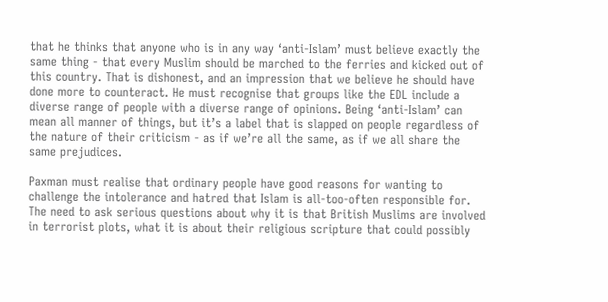that he thinks that anyone who is in any way ‘anti-Islam’ must believe exactly the same thing - that every Muslim should be marched to the ferries and kicked out of this country. That is dishonest, and an impression that we believe he should have done more to counteract. He must recognise that groups like the EDL include a diverse range of people with a diverse range of opinions. Being ‘anti-Islam’ can mean all manner of things, but it’s a label that is slapped on people regardless of the nature of their criticism - as if we’re all the same, as if we all share the same prejudices.

Paxman must realise that ordinary people have good reasons for wanting to challenge the intolerance and hatred that Islam is all-too-often responsible for. The need to ask serious questions about why it is that British Muslims are involved in terrorist plots, what it is about their religious scripture that could possibly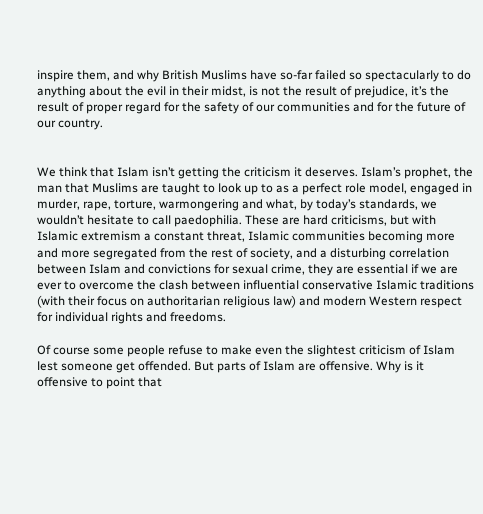inspire them, and why British Muslims have so-far failed so spectacularly to do anything about the evil in their midst, is not the result of prejudice, it’s the result of proper regard for the safety of our communities and for the future of our country.


We think that Islam isn’t getting the criticism it deserves. Islam’s prophet, the man that Muslims are taught to look up to as a perfect role model, engaged in murder, rape, torture, warmongering and what, by today’s standards, we wouldn’t hesitate to call paedophilia. These are hard criticisms, but with Islamic extremism a constant threat, Islamic communities becoming more and more segregated from the rest of society, and a disturbing correlation between Islam and convictions for sexual crime, they are essential if we are ever to overcome the clash between influential conservative Islamic traditions (with their focus on authoritarian religious law) and modern Western respect for individual rights and freedoms.

Of course some people refuse to make even the slightest criticism of Islam lest someone get offended. But parts of Islam are offensive. Why is it offensive to point that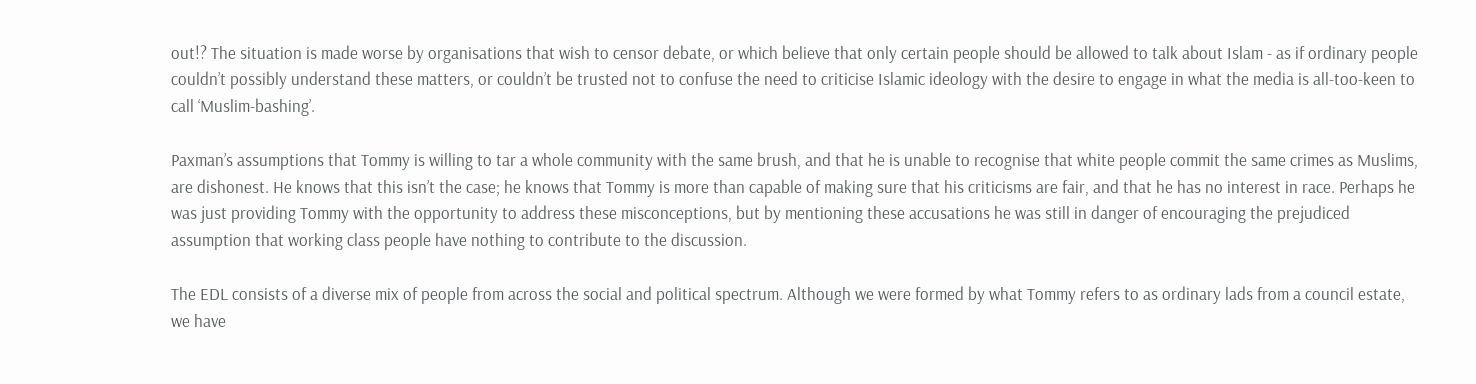out!? The situation is made worse by organisations that wish to censor debate, or which believe that only certain people should be allowed to talk about Islam - as if ordinary people couldn’t possibly understand these matters, or couldn’t be trusted not to confuse the need to criticise Islamic ideology with the desire to engage in what the media is all-too-keen to call ‘Muslim-bashing’.

Paxman’s assumptions that Tommy is willing to tar a whole community with the same brush, and that he is unable to recognise that white people commit the same crimes as Muslims, are dishonest. He knows that this isn’t the case; he knows that Tommy is more than capable of making sure that his criticisms are fair, and that he has no interest in race. Perhaps he was just providing Tommy with the opportunity to address these misconceptions, but by mentioning these accusations he was still in danger of encouraging the prejudiced assumption that working class people have nothing to contribute to the discussion.

The EDL consists of a diverse mix of people from across the social and political spectrum. Although we were formed by what Tommy refers to as ordinary lads from a council estate, we have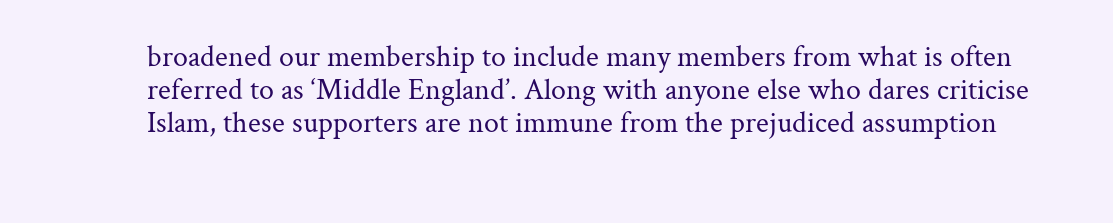broadened our membership to include many members from what is often referred to as ‘Middle England’. Along with anyone else who dares criticise Islam, these supporters are not immune from the prejudiced assumption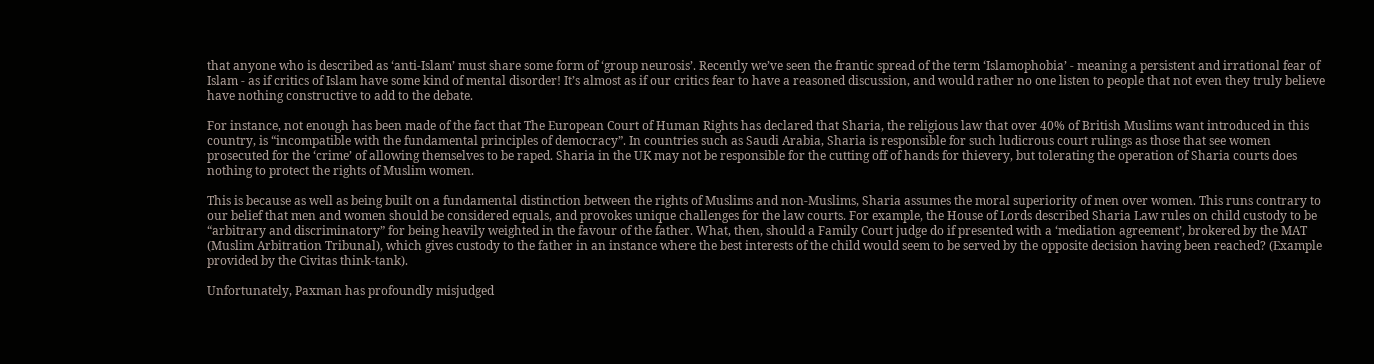that anyone who is described as ‘anti-Islam’ must share some form of ‘group neurosis’. Recently we’ve seen the frantic spread of the term ‘Islamophobia’ - meaning a persistent and irrational fear of Islam - as if critics of Islam have some kind of mental disorder! It’s almost as if our critics fear to have a reasoned discussion, and would rather no one listen to people that not even they truly believe have nothing constructive to add to the debate.

For instance, not enough has been made of the fact that The European Court of Human Rights has declared that Sharia, the religious law that over 40% of British Muslims want introduced in this country, is “incompatible with the fundamental principles of democracy”. In countries such as Saudi Arabia, Sharia is responsible for such ludicrous court rulings as those that see women prosecuted for the ‘crime’ of allowing themselves to be raped. Sharia in the UK may not be responsible for the cutting off of hands for thievery, but tolerating the operation of Sharia courts does nothing to protect the rights of Muslim women.

This is because as well as being built on a fundamental distinction between the rights of Muslims and non-Muslims, Sharia assumes the moral superiority of men over women. This runs contrary to our belief that men and women should be considered equals, and provokes unique challenges for the law courts. For example, the House of Lords described Sharia Law rules on child custody to be “arbitrary and discriminatory” for being heavily weighted in the favour of the father. What, then, should a Family Court judge do if presented with a ‘mediation agreement’, brokered by the MAT (Muslim Arbitration Tribunal), which gives custody to the father in an instance where the best interests of the child would seem to be served by the opposite decision having been reached? (Example provided by the Civitas think-tank).

Unfortunately, Paxman has profoundly misjudged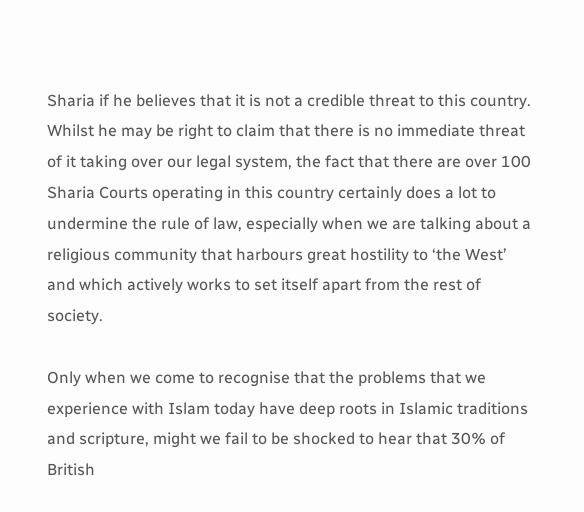Sharia if he believes that it is not a credible threat to this country. Whilst he may be right to claim that there is no immediate threat of it taking over our legal system, the fact that there are over 100 Sharia Courts operating in this country certainly does a lot to undermine the rule of law, especially when we are talking about a religious community that harbours great hostility to ‘the West’ and which actively works to set itself apart from the rest of society.

Only when we come to recognise that the problems that we experience with Islam today have deep roots in Islamic traditions and scripture, might we fail to be shocked to hear that 30% of British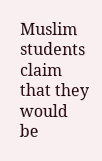Muslim students claim that they would be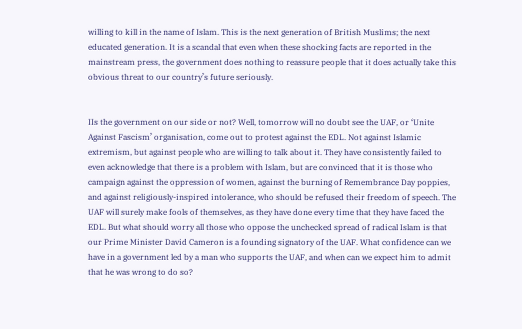willing to kill in the name of Islam. This is the next generation of British Muslims; the next educated generation. It is a scandal that even when these shocking facts are reported in the mainstream press, the government does nothing to reassure people that it does actually take this obvious threat to our country’s future seriously.


IIs the government on our side or not? Well, tomorrow will no doubt see the UAF, or ‘Unite Against Fascism’ organisation, come out to protest against the EDL. Not against Islamic extremism, but against people who are willing to talk about it. They have consistently failed to even acknowledge that there is a problem with Islam, but are convinced that it is those who campaign against the oppression of women, against the burning of Remembrance Day poppies, and against religiously-inspired intolerance, who should be refused their freedom of speech. The UAF will surely make fools of themselves, as they have done every time that they have faced the EDL. But what should worry all those who oppose the unchecked spread of radical Islam is that our Prime Minister David Cameron is a founding signatory of the UAF. What confidence can we have in a government led by a man who supports the UAF, and when can we expect him to admit that he was wrong to do so?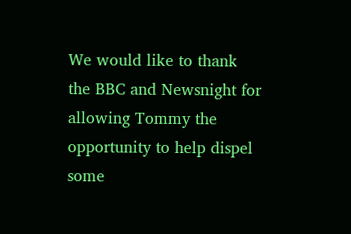We would like to thank the BBC and Newsnight for allowing Tommy the opportunity to help dispel some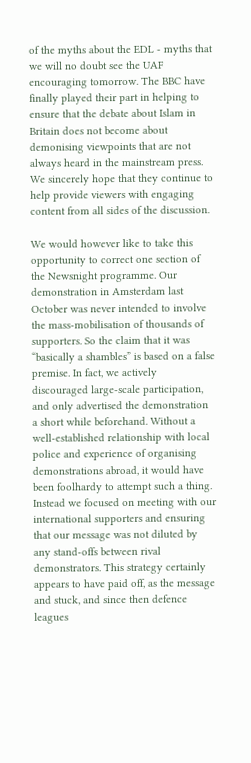of the myths about the EDL - myths that we will no doubt see the UAF encouraging tomorrow. The BBC have finally played their part in helping to ensure that the debate about Islam in Britain does not become about demonising viewpoints that are not always heard in the mainstream press. We sincerely hope that they continue to help provide viewers with engaging content from all sides of the discussion.

We would however like to take this opportunity to correct one section of the Newsnight programme. Our demonstration in Amsterdam last October was never intended to involve the mass-mobilisation of thousands of supporters. So the claim that it was “basically a shambles” is based on a false premise. In fact, we actively discouraged large-scale participation, and only advertised the demonstration a short while beforehand. Without a well-established relationship with local police and experience of organising demonstrations abroad, it would have been foolhardy to attempt such a thing. Instead we focused on meeting with our international supporters and ensuring that our message was not diluted by any stand-offs between rival demonstrators. This strategy certainly appears to have paid off, as the message and stuck, and since then defence leagues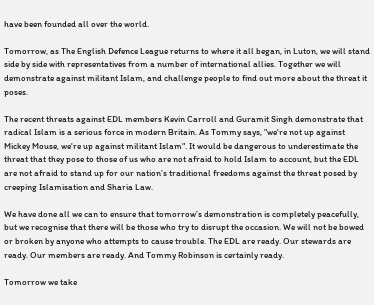have been founded all over the world.

Tomorrow, as The English Defence League returns to where it all began, in Luton, we will stand side by side with representatives from a number of international allies. Together we will demonstrate against militant Islam, and challenge people to find out more about the threat it poses.

The recent threats against EDL members Kevin Carroll and Guramit Singh demonstrate that radical Islam is a serious force in modern Britain. As Tommy says, "we're not up against Mickey Mouse, we're up against militant Islam". It would be dangerous to underestimate the threat that they pose to those of us who are not afraid to hold Islam to account, but the EDL are not afraid to stand up for our nation’s traditional freedoms against the threat posed by creeping Islamisation and Sharia Law.

We have done all we can to ensure that tomorrow’s demonstration is completely peacefully, but we recognise that there will be those who try to disrupt the occasion. We will not be bowed or broken by anyone who attempts to cause trouble. The EDL are ready. Our stewards are ready. Our members are ready. And Tommy Robinson is certainly ready.

Tomorrow we take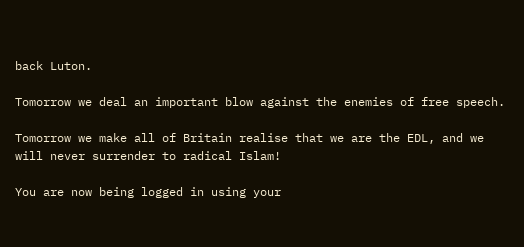back Luton.

Tomorrow we deal an important blow against the enemies of free speech.

Tomorrow we make all of Britain realise that we are the EDL, and we will never surrender to radical Islam!

You are now being logged in using your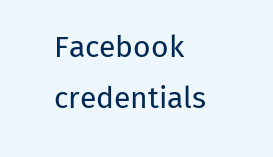Facebook credentials